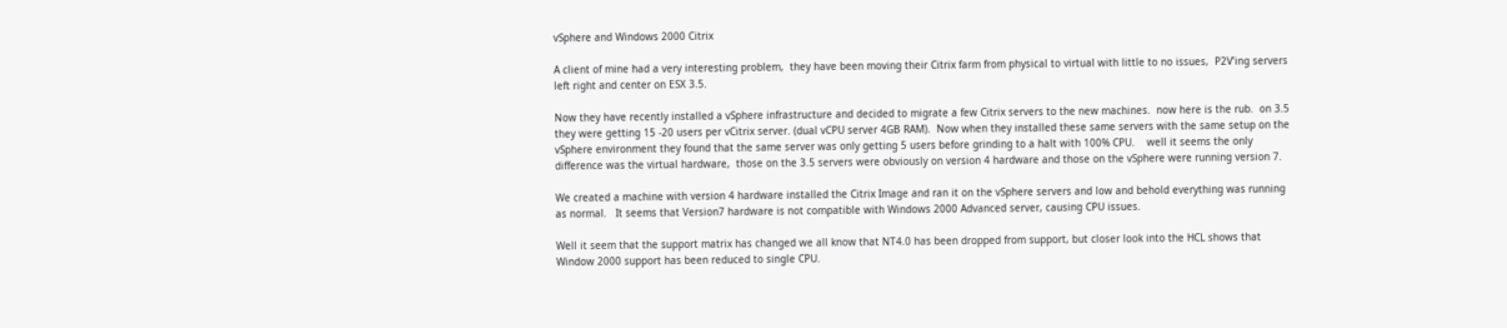vSphere and Windows 2000 Citrix

A client of mine had a very interesting problem,  they have been moving their Citrix farm from physical to virtual with little to no issues,  P2V’ing servers left right and center on ESX 3.5.

Now they have recently installed a vSphere infrastructure and decided to migrate a few Citrix servers to the new machines.  now here is the rub.  on 3.5 they were getting 15 -20 users per vCitrix server. (dual vCPU server 4GB RAM).  Now when they installed these same servers with the same setup on the vSphere environment they found that the same server was only getting 5 users before grinding to a halt with 100% CPU.    well it seems the only difference was the virtual hardware,  those on the 3.5 servers were obviously on version 4 hardware and those on the vSphere were running version 7.

We created a machine with version 4 hardware installed the Citrix Image and ran it on the vSphere servers and low and behold everything was running as normal.   It seems that Version7 hardware is not compatible with Windows 2000 Advanced server, causing CPU issues.

Well it seem that the support matrix has changed we all know that NT4.0 has been dropped from support, but closer look into the HCL shows that Window 2000 support has been reduced to single CPU.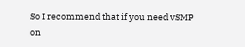So I recommend that if you need vSMP on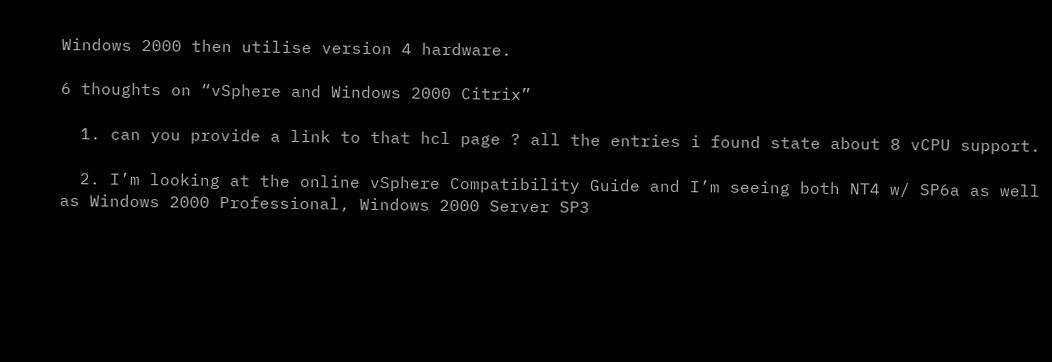Windows 2000 then utilise version 4 hardware.

6 thoughts on “vSphere and Windows 2000 Citrix”

  1. can you provide a link to that hcl page ? all the entries i found state about 8 vCPU support.

  2. I’m looking at the online vSphere Compatibility Guide and I’m seeing both NT4 w/ SP6a as well as Windows 2000 Professional, Windows 2000 Server SP3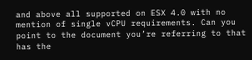and above all supported on ESX 4.0 with no mention of single vCPU requirements. Can you point to the document you’re referring to that has the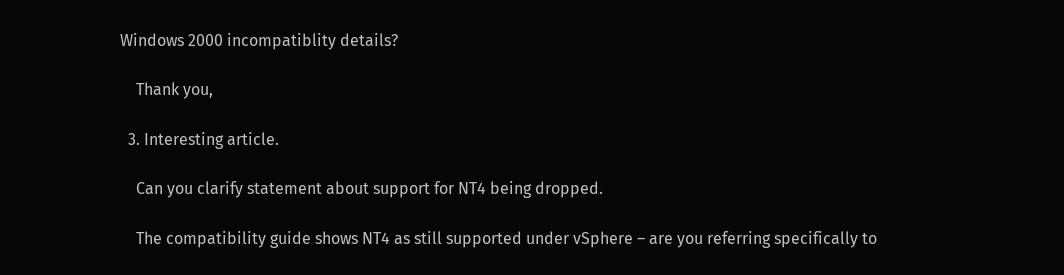Windows 2000 incompatiblity details?

    Thank you,

  3. Interesting article.

    Can you clarify statement about support for NT4 being dropped.

    The compatibility guide shows NT4 as still supported under vSphere – are you referring specifically to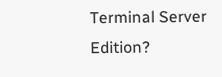Terminal Server Edition?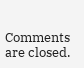Comments are closed.